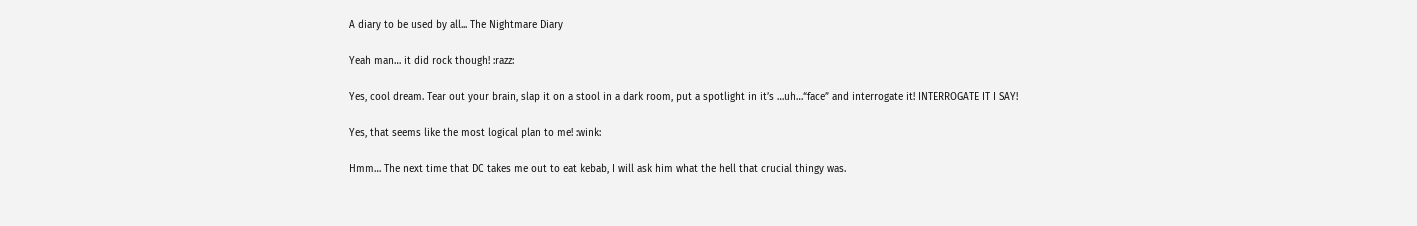A diary to be used by all... The Nightmare Diary

Yeah man… it did rock though! :razz:

Yes, cool dream. Tear out your brain, slap it on a stool in a dark room, put a spotlight in it’s …uh…“face” and interrogate it! INTERROGATE IT I SAY!

Yes, that seems like the most logical plan to me! :wink:

Hmm… The next time that DC takes me out to eat kebab, I will ask him what the hell that crucial thingy was.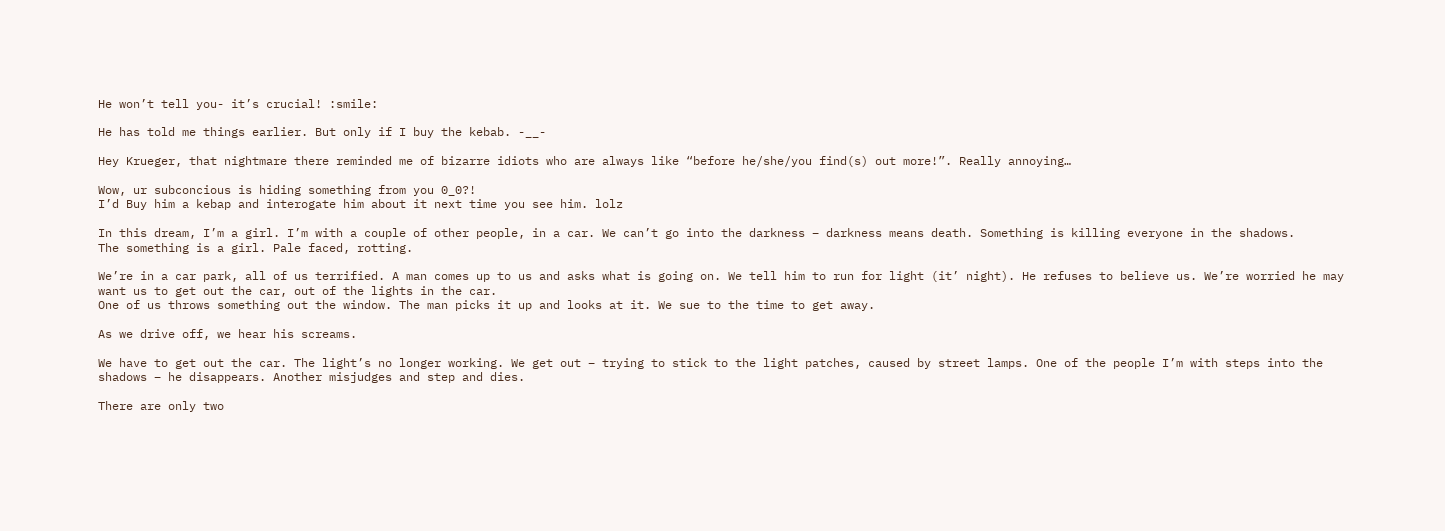He won’t tell you- it’s crucial! :smile:

He has told me things earlier. But only if I buy the kebab. -__-

Hey Krueger, that nightmare there reminded me of bizarre idiots who are always like “before he/she/you find(s) out more!”. Really annoying…

Wow, ur subconcious is hiding something from you 0_0?!
I’d Buy him a kebap and interogate him about it next time you see him. lolz

In this dream, I’m a girl. I’m with a couple of other people, in a car. We can’t go into the darkness – darkness means death. Something is killing everyone in the shadows.
The something is a girl. Pale faced, rotting.

We’re in a car park, all of us terrified. A man comes up to us and asks what is going on. We tell him to run for light (it’ night). He refuses to believe us. We’re worried he may want us to get out the car, out of the lights in the car.
One of us throws something out the window. The man picks it up and looks at it. We sue to the time to get away.

As we drive off, we hear his screams.

We have to get out the car. The light’s no longer working. We get out – trying to stick to the light patches, caused by street lamps. One of the people I’m with steps into the shadows – he disappears. Another misjudges and step and dies.

There are only two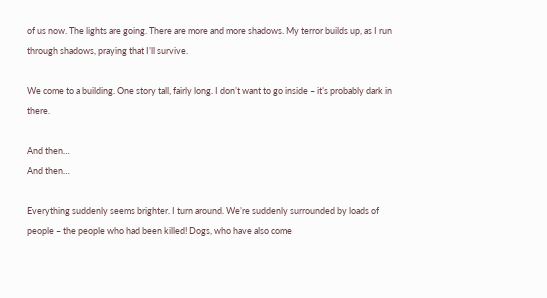of us now. The lights are going. There are more and more shadows. My terror builds up, as I run through shadows, praying that I’ll survive.

We come to a building. One story tall, fairly long. I don’t want to go inside – it’s probably dark in there.

And then…
And then…

Everything suddenly seems brighter. I turn around. We’re suddenly surrounded by loads of people – the people who had been killed! Dogs, who have also come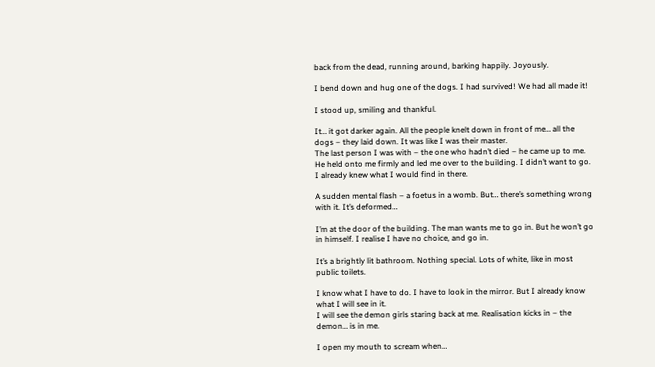back from the dead, running around, barking happily. Joyously.

I bend down and hug one of the dogs. I had survived! We had all made it!

I stood up, smiling and thankful.

It… it got darker again. All the people knelt down in front of me… all the dogs – they laid down. It was like I was their master.
The last person I was with – the one who hadn’t died – he came up to me. He held onto me firmly and led me over to the building. I didn’t want to go. I already knew what I would find in there.

A sudden mental flash – a foetus in a womb. But… there’s something wrong with it. It’s deformed…

I’m at the door of the building. The man wants me to go in. But he won’t go in himself. I realise I have no choice, and go in.

It’s a brightly lit bathroom. Nothing special. Lots of white, like in most public toilets.

I know what I have to do. I have to look in the mirror. But I already know what I will see in it.
I will see the demon girls staring back at me. Realisation kicks in – the demon… is in me.

I open my mouth to scream when…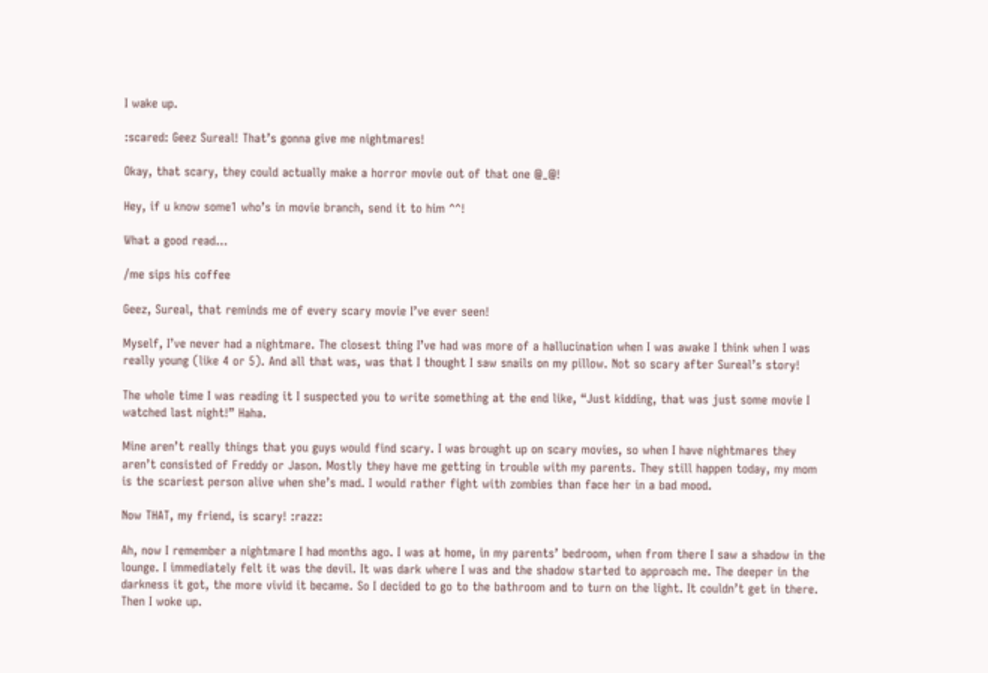I wake up.

:scared: Geez Sureal! That’s gonna give me nightmares!

Okay, that scary, they could actually make a horror movie out of that one @_@!

Hey, if u know some1 who’s in movie branch, send it to him ^^!

What a good read…

/me sips his coffee

Geez, Sureal, that reminds me of every scary movie I’ve ever seen!

Myself, I’ve never had a nightmare. The closest thing I’ve had was more of a hallucination when I was awake I think when I was really young (like 4 or 5). And all that was, was that I thought I saw snails on my pillow. Not so scary after Sureal’s story!

The whole time I was reading it I suspected you to write something at the end like, “Just kidding, that was just some movie I watched last night!” Haha.

Mine aren’t really things that you guys would find scary. I was brought up on scary movies, so when I have nightmares they aren’t consisted of Freddy or Jason. Mostly they have me getting in trouble with my parents. They still happen today, my mom is the scariest person alive when she’s mad. I would rather fight with zombies than face her in a bad mood.

Now THAT, my friend, is scary! :razz:

Ah, now I remember a nightmare I had months ago. I was at home, in my parents’ bedroom, when from there I saw a shadow in the lounge. I immediately felt it was the devil. It was dark where I was and the shadow started to approach me. The deeper in the darkness it got, the more vivid it became. So I decided to go to the bathroom and to turn on the light. It couldn’t get in there. Then I woke up.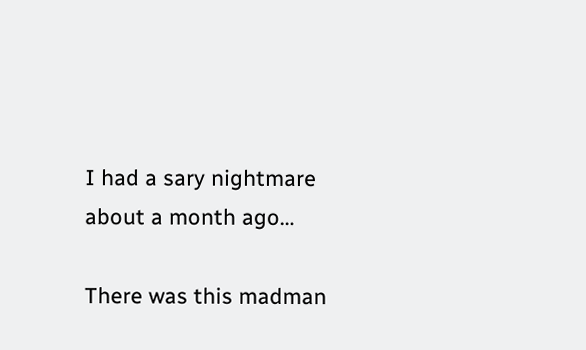I had a sary nightmare about a month ago…

There was this madman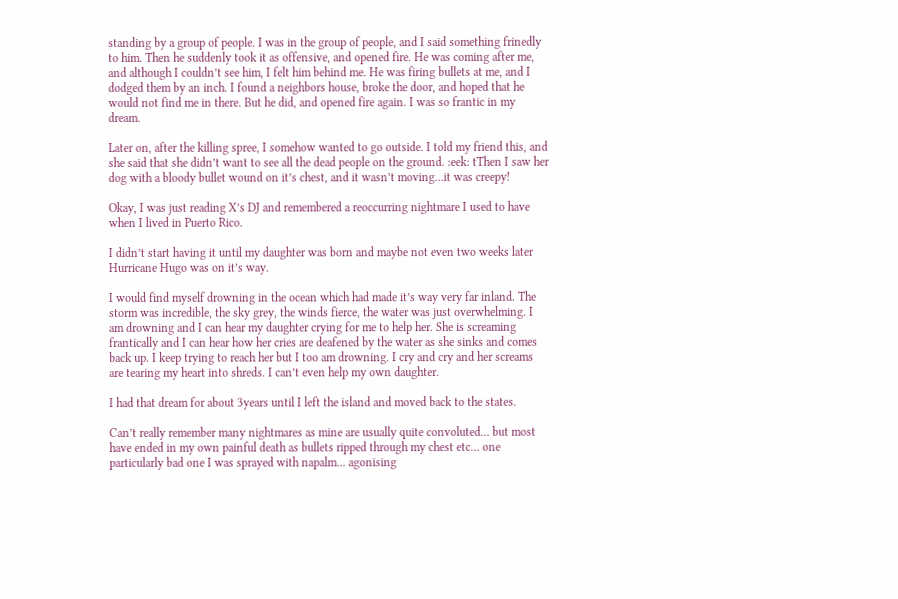standing by a group of people. I was in the group of people, and I said something frinedly to him. Then he suddenly took it as offensive, and opened fire. He was coming after me, and although I couldn’t see him, I felt him behind me. He was firing bullets at me, and I dodged them by an inch. I found a neighbors house, broke the door, and hoped that he would not find me in there. But he did, and opened fire again. I was so frantic in my dream.

Later on, after the killing spree, I somehow wanted to go outside. I told my friend this, and she said that she didn’t want to see all the dead people on the ground. :eek: tThen I saw her dog with a bloody bullet wound on it’s chest, and it wasn’t moving…it was creepy!

Okay, I was just reading X’s DJ and remembered a reoccurring nightmare I used to have when I lived in Puerto Rico.

I didn’t start having it until my daughter was born and maybe not even two weeks later Hurricane Hugo was on it’s way.

I would find myself drowning in the ocean which had made it’s way very far inland. The storm was incredible, the sky grey, the winds fierce, the water was just overwhelming. I am drowning and I can hear my daughter crying for me to help her. She is screaming frantically and I can hear how her cries are deafened by the water as she sinks and comes back up. I keep trying to reach her but I too am drowning. I cry and cry and her screams are tearing my heart into shreds. I can’t even help my own daughter.

I had that dream for about 3years until I left the island and moved back to the states.

Can’t really remember many nightmares as mine are usually quite convoluted… but most have ended in my own painful death as bullets ripped through my chest etc… one particularly bad one I was sprayed with napalm… agonising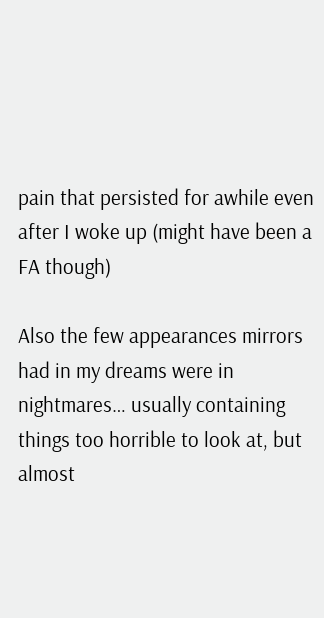pain that persisted for awhile even after I woke up (might have been a FA though)

Also the few appearances mirrors had in my dreams were in nightmares… usually containing things too horrible to look at, but almost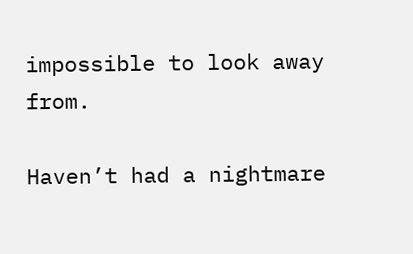impossible to look away from.

Haven’t had a nightmare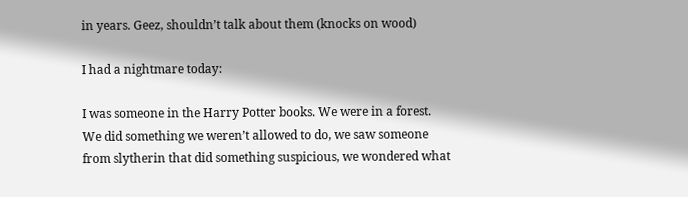in years. Geez, shouldn’t talk about them (knocks on wood)

I had a nightmare today:

I was someone in the Harry Potter books. We were in a forest. We did something we weren’t allowed to do, we saw someone from slytherin that did something suspicious, we wondered what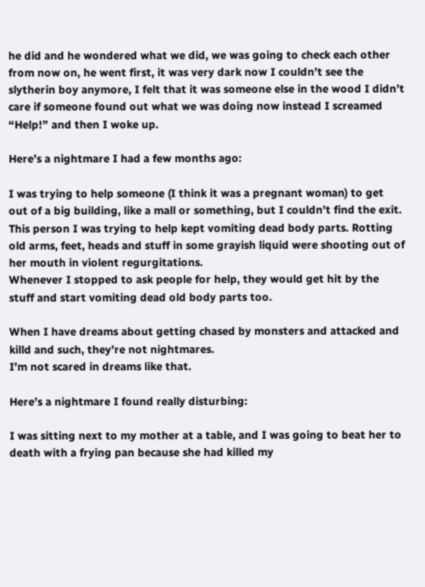he did and he wondered what we did, we was going to check each other from now on, he went first, it was very dark now I couldn’t see the slytherin boy anymore, I felt that it was someone else in the wood I didn’t care if someone found out what we was doing now instead I screamed “Help!” and then I woke up.

Here’s a nightmare I had a few months ago:

I was trying to help someone (I think it was a pregnant woman) to get out of a big building, like a mall or something, but I couldn’t find the exit.
This person I was trying to help kept vomiting dead body parts. Rotting old arms, feet, heads and stuff in some grayish liquid were shooting out of her mouth in violent regurgitations.
Whenever I stopped to ask people for help, they would get hit by the stuff and start vomiting dead old body parts too.

When I have dreams about getting chased by monsters and attacked and killd and such, they’re not nightmares.
I’m not scared in dreams like that.

Here’s a nightmare I found really disturbing:

I was sitting next to my mother at a table, and I was going to beat her to death with a frying pan because she had killed my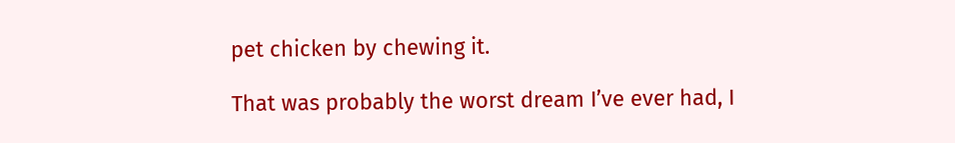pet chicken by chewing it.

That was probably the worst dream I’ve ever had, I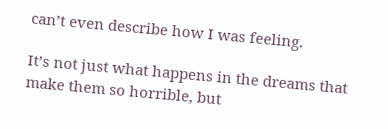can’t even describe how I was feeling.

It’s not just what happens in the dreams that make them so horrible, but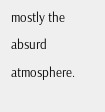mostly the absurd atmosphere.